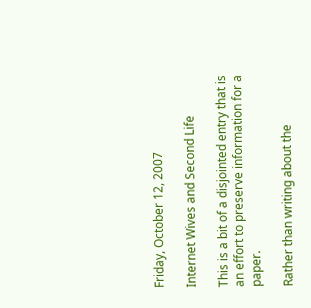Friday, October 12, 2007

Internet Wives and Second Life

This is a bit of a disjointed entry that is an effort to preserve information for a paper.

Rather than writing about the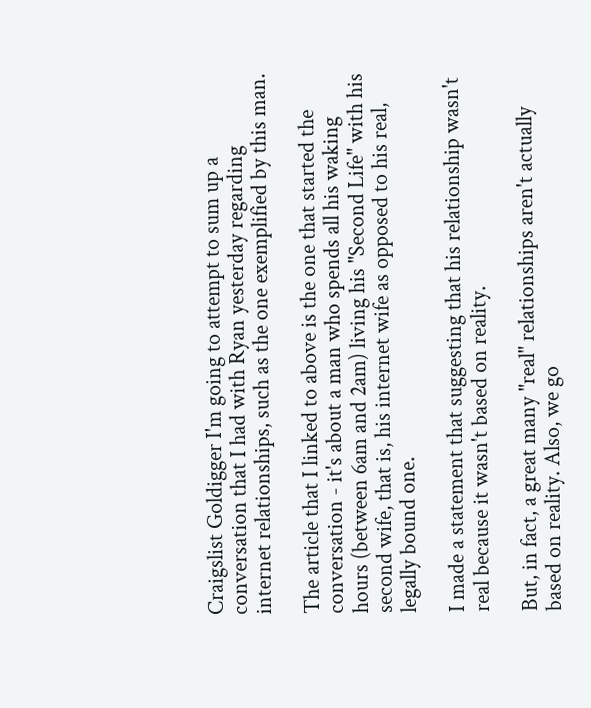Craigslist Goldigger I'm going to attempt to sum up a conversation that I had with Ryan yesterday regarding internet relationships, such as the one exemplified by this man.

The article that I linked to above is the one that started the conversation - it's about a man who spends all his waking hours (between 6am and 2am) living his "Second Life" with his second wife, that is, his internet wife as opposed to his real, legally bound one.

I made a statement that suggesting that his relationship wasn't real because it wasn't based on reality.

But, in fact, a great many "real" relationships aren't actually based on reality. Also, we go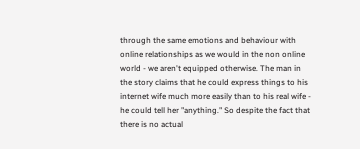through the same emotions and behaviour with online relationships as we would in the non online world - we aren't equipped otherwise. The man in the story claims that he could express things to his internet wife much more easily than to his real wife - he could tell her "anything." So despite the fact that there is no actual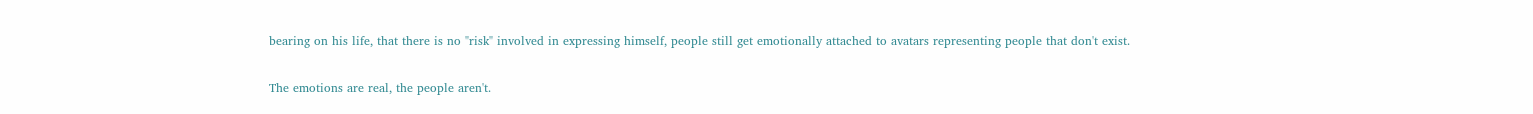bearing on his life, that there is no "risk" involved in expressing himself, people still get emotionally attached to avatars representing people that don't exist.

The emotions are real, the people aren't.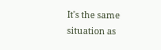It's the same situation as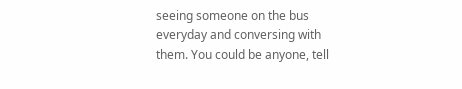seeing someone on the bus everyday and conversing with them. You could be anyone, tell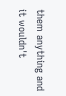them anything and it wouldn't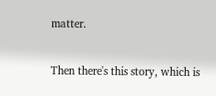matter.

Then there's this story, which is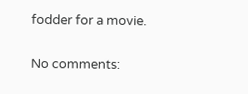fodder for a movie.

No comments: